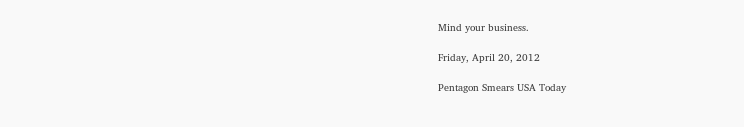Mind your business.

Friday, April 20, 2012

Pentagon Smears USA Today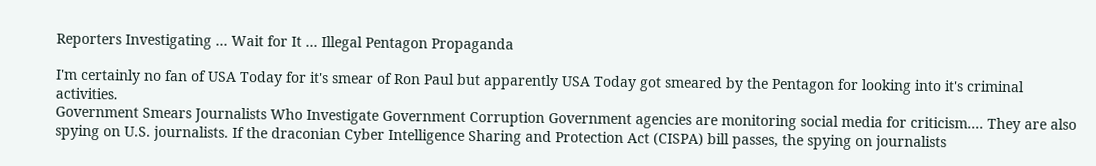Reporters Investigating … Wait for It … Illegal Pentagon Propaganda

I'm certainly no fan of USA Today for it's smear of Ron Paul but apparently USA Today got smeared by the Pentagon for looking into it's criminal activities.
Government Smears Journalists Who Investigate Government Corruption Government agencies are monitoring social media for criticism.... They are also spying on U.S. journalists. If the draconian Cyber Intelligence Sharing and Protection Act (CISPA) bill passes, the spying on journalists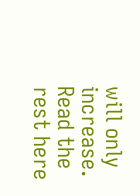will only increase.
Read the rest here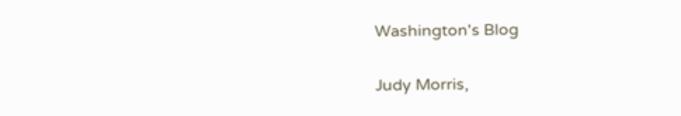Washington's Blog

Judy Morris,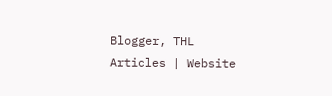Blogger, THL
Articles | Website